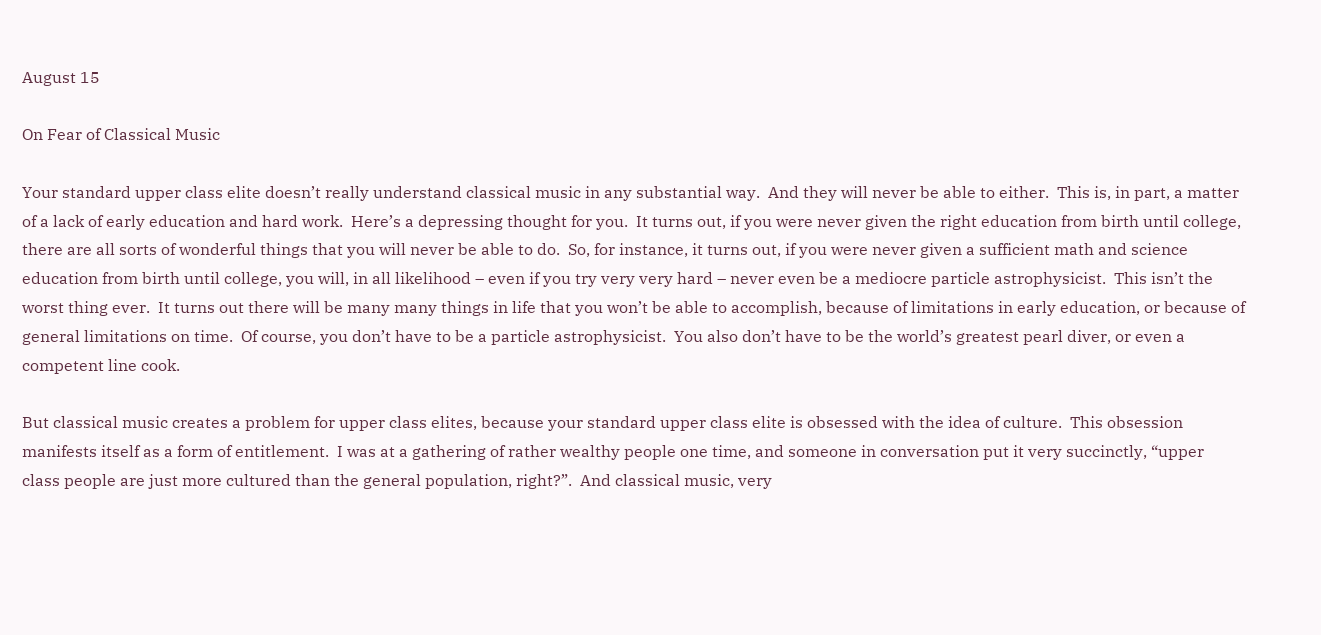August 15

On Fear of Classical Music

Your standard upper class elite doesn’t really understand classical music in any substantial way.  And they will never be able to either.  This is, in part, a matter of a lack of early education and hard work.  Here’s a depressing thought for you.  It turns out, if you were never given the right education from birth until college, there are all sorts of wonderful things that you will never be able to do.  So, for instance, it turns out, if you were never given a sufficient math and science education from birth until college, you will, in all likelihood – even if you try very very hard – never even be a mediocre particle astrophysicist.  This isn’t the worst thing ever.  It turns out there will be many many things in life that you won’t be able to accomplish, because of limitations in early education, or because of general limitations on time.  Of course, you don’t have to be a particle astrophysicist.  You also don’t have to be the world’s greatest pearl diver, or even a competent line cook.

But classical music creates a problem for upper class elites, because your standard upper class elite is obsessed with the idea of culture.  This obsession manifests itself as a form of entitlement.  I was at a gathering of rather wealthy people one time, and someone in conversation put it very succinctly, “upper class people are just more cultured than the general population, right?”.  And classical music, very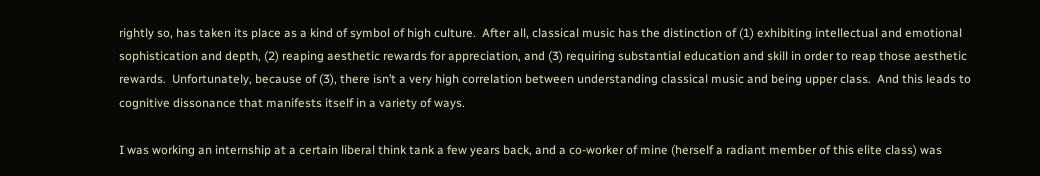rightly so, has taken its place as a kind of symbol of high culture.  After all, classical music has the distinction of (1) exhibiting intellectual and emotional sophistication and depth, (2) reaping aesthetic rewards for appreciation, and (3) requiring substantial education and skill in order to reap those aesthetic rewards.  Unfortunately, because of (3), there isn’t a very high correlation between understanding classical music and being upper class.  And this leads to cognitive dissonance that manifests itself in a variety of ways.

I was working an internship at a certain liberal think tank a few years back, and a co-worker of mine (herself a radiant member of this elite class) was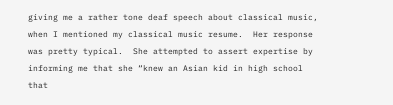giving me a rather tone deaf speech about classical music, when I mentioned my classical music resume.  Her response was pretty typical.  She attempted to assert expertise by informing me that she “knew an Asian kid in high school that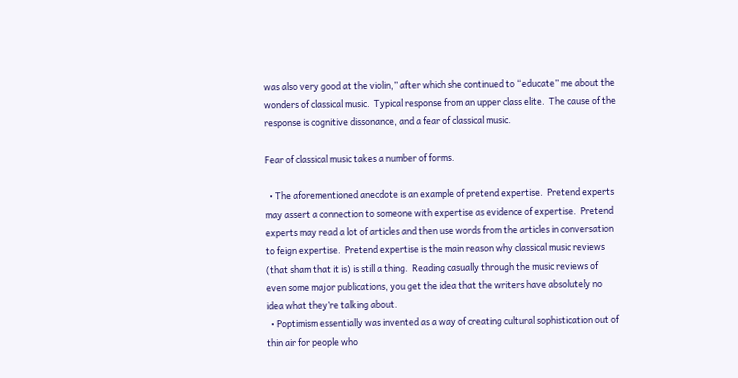was also very good at the violin,” after which she continued to “educate” me about the wonders of classical music.  Typical response from an upper class elite.  The cause of the response is cognitive dissonance, and a fear of classical music.

Fear of classical music takes a number of forms.

  • The aforementioned anecdote is an example of pretend expertise.  Pretend experts may assert a connection to someone with expertise as evidence of expertise.  Pretend experts may read a lot of articles and then use words from the articles in conversation to feign expertise.  Pretend expertise is the main reason why classical music reviews (that sham that it is) is still a thing.  Reading casually through the music reviews of even some major publications, you get the idea that the writers have absolutely no idea what they’re talking about.
  • Poptimism essentially was invented as a way of creating cultural sophistication out of thin air for people who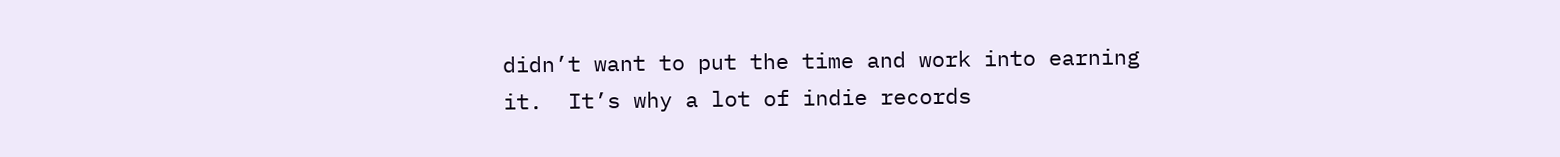didn’t want to put the time and work into earning it.  It’s why a lot of indie records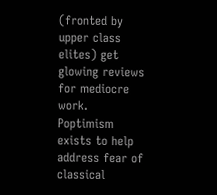(fronted by upper class elites) get glowing reviews for mediocre work.  Poptimism exists to help address fear of classical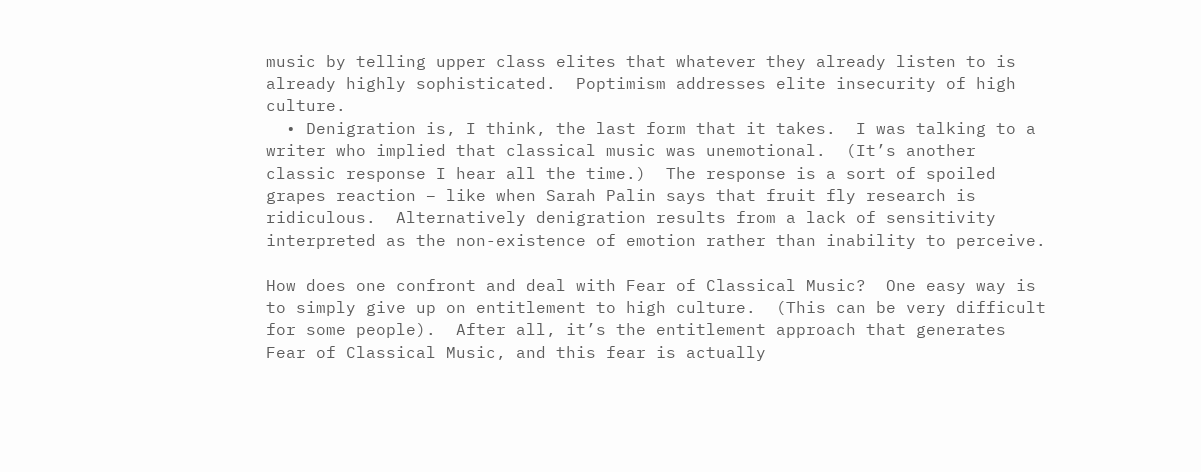music by telling upper class elites that whatever they already listen to is already highly sophisticated.  Poptimism addresses elite insecurity of high culture.
  • Denigration is, I think, the last form that it takes.  I was talking to a writer who implied that classical music was unemotional.  (It’s another classic response I hear all the time.)  The response is a sort of spoiled grapes reaction – like when Sarah Palin says that fruit fly research is ridiculous.  Alternatively denigration results from a lack of sensitivity interpreted as the non-existence of emotion rather than inability to perceive.

How does one confront and deal with Fear of Classical Music?  One easy way is to simply give up on entitlement to high culture.  (This can be very difficult for some people).  After all, it’s the entitlement approach that generates Fear of Classical Music, and this fear is actually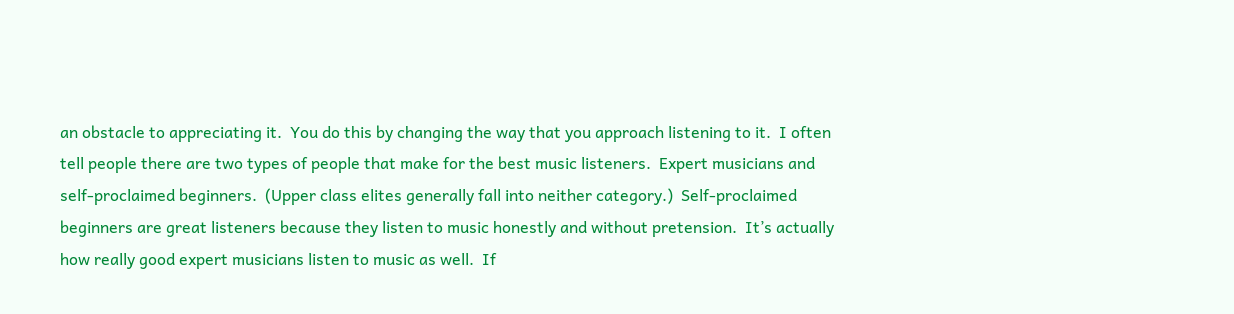an obstacle to appreciating it.  You do this by changing the way that you approach listening to it.  I often tell people there are two types of people that make for the best music listeners.  Expert musicians and self-proclaimed beginners.  (Upper class elites generally fall into neither category.)  Self-proclaimed beginners are great listeners because they listen to music honestly and without pretension.  It’s actually how really good expert musicians listen to music as well.  If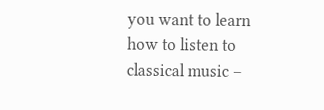you want to learn how to listen to classical music –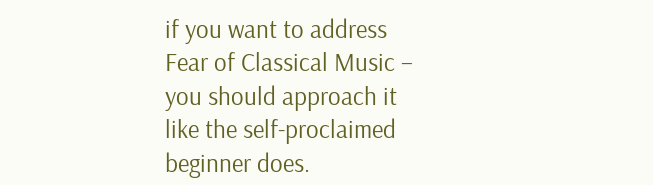if you want to address Fear of Classical Music – you should approach it like the self-proclaimed beginner does.